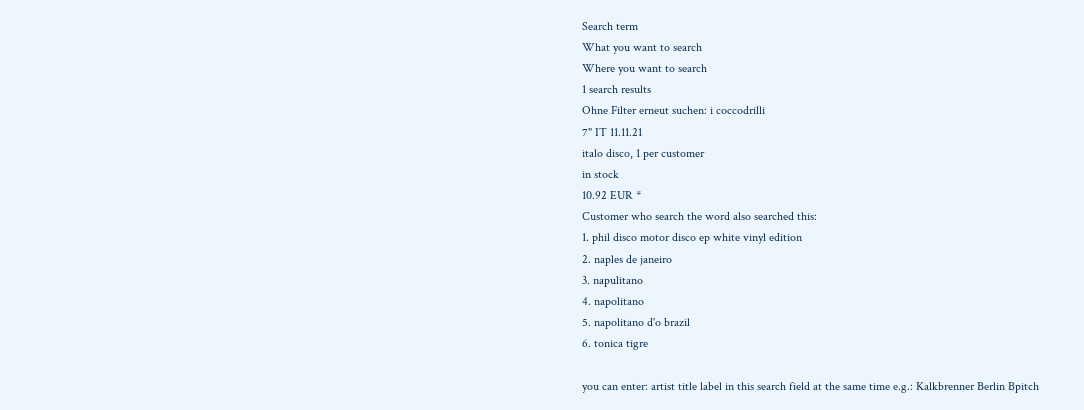Search term
What you want to search
Where you want to search
1 search results
Ohne Filter erneut suchen: i coccodrilli
7" IT 11.11.21
italo disco, 1 per customer
in stock
10.92 EUR *
Customer who search the word also searched this:
1. phil disco motor disco ep white vinyl edition
2. naples de janeiro
3. napulitano
4. napolitano
5. napolitano d'o brazil
6. tonica tigre

you can enter: artist title label in this search field at the same time e.g.: Kalkbrenner Berlin Bpitch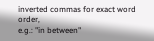inverted commas for exact word order,
e.g.: "in between"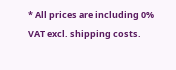* All prices are including 0% VAT excl. shipping costs.